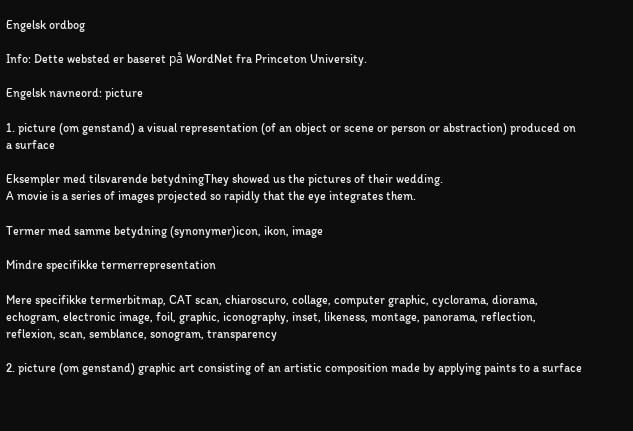Engelsk ordbog

Info: Dette websted er baseret på WordNet fra Princeton University.

Engelsk navneord: picture

1. picture (om genstand) a visual representation (of an object or scene or person or abstraction) produced on a surface

Eksempler med tilsvarende betydningThey showed us the pictures of their wedding.
A movie is a series of images projected so rapidly that the eye integrates them.

Termer med samme betydning (synonymer)icon, ikon, image

Mindre specifikke termerrepresentation

Mere specifikke termerbitmap, CAT scan, chiaroscuro, collage, computer graphic, cyclorama, diorama, echogram, electronic image, foil, graphic, iconography, inset, likeness, montage, panorama, reflection, reflexion, scan, semblance, sonogram, transparency

2. picture (om genstand) graphic art consisting of an artistic composition made by applying paints to a surface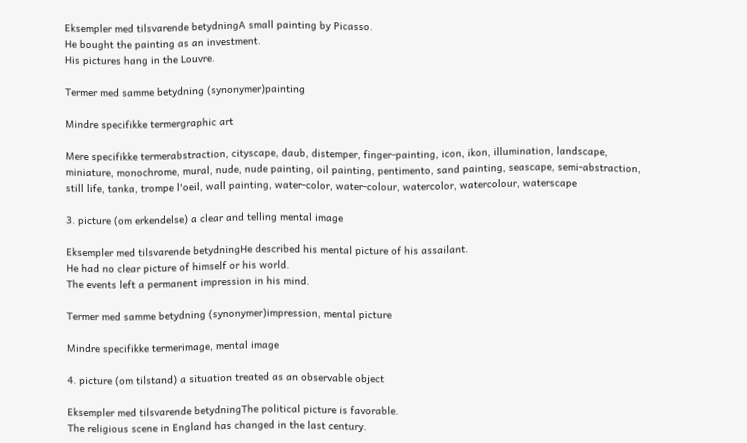Eksempler med tilsvarende betydningA small painting by Picasso.
He bought the painting as an investment.
His pictures hang in the Louvre.

Termer med samme betydning (synonymer)painting

Mindre specifikke termergraphic art

Mere specifikke termerabstraction, cityscape, daub, distemper, finger-painting, icon, ikon, illumination, landscape, miniature, monochrome, mural, nude, nude painting, oil painting, pentimento, sand painting, seascape, semi-abstraction, still life, tanka, trompe l'oeil, wall painting, water-color, water-colour, watercolor, watercolour, waterscape

3. picture (om erkendelse) a clear and telling mental image

Eksempler med tilsvarende betydningHe described his mental picture of his assailant.
He had no clear picture of himself or his world.
The events left a permanent impression in his mind.

Termer med samme betydning (synonymer)impression, mental picture

Mindre specifikke termerimage, mental image

4. picture (om tilstand) a situation treated as an observable object

Eksempler med tilsvarende betydningThe political picture is favorable.
The religious scene in England has changed in the last century.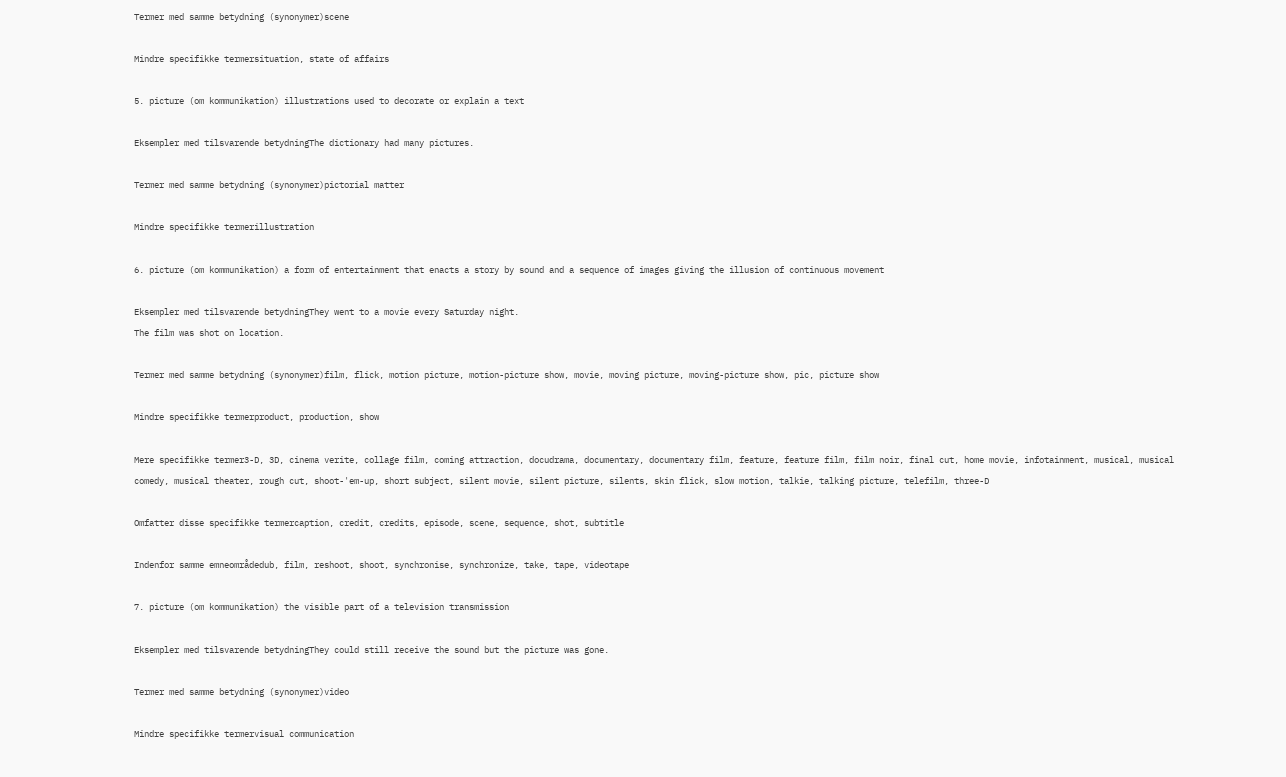Termer med samme betydning (synonymer)scene

Mindre specifikke termersituation, state of affairs

5. picture (om kommunikation) illustrations used to decorate or explain a text

Eksempler med tilsvarende betydningThe dictionary had many pictures.

Termer med samme betydning (synonymer)pictorial matter

Mindre specifikke termerillustration

6. picture (om kommunikation) a form of entertainment that enacts a story by sound and a sequence of images giving the illusion of continuous movement

Eksempler med tilsvarende betydningThey went to a movie every Saturday night.
The film was shot on location.

Termer med samme betydning (synonymer)film, flick, motion picture, motion-picture show, movie, moving picture, moving-picture show, pic, picture show

Mindre specifikke termerproduct, production, show

Mere specifikke termer3-D, 3D, cinema verite, collage film, coming attraction, docudrama, documentary, documentary film, feature, feature film, film noir, final cut, home movie, infotainment, musical, musical comedy, musical theater, rough cut, shoot-'em-up, short subject, silent movie, silent picture, silents, skin flick, slow motion, talkie, talking picture, telefilm, three-D

Omfatter disse specifikke termercaption, credit, credits, episode, scene, sequence, shot, subtitle

Indenfor samme emneområdedub, film, reshoot, shoot, synchronise, synchronize, take, tape, videotape

7. picture (om kommunikation) the visible part of a television transmission

Eksempler med tilsvarende betydningThey could still receive the sound but the picture was gone.

Termer med samme betydning (synonymer)video

Mindre specifikke termervisual communication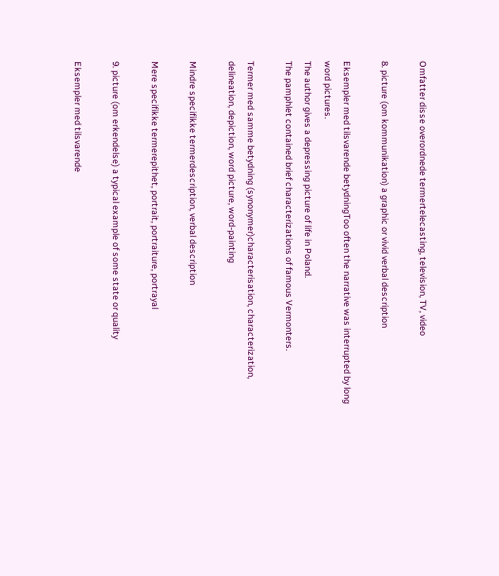Omfatter disse overordnede termertelecasting, television, TV, video

8. picture (om kommunikation) a graphic or vivid verbal description

Eksempler med tilsvarende betydningToo often the narrative was interrupted by long word pictures.
The author gives a depressing picture of life in Poland.
The pamphlet contained brief characterizations of famous Vermonters.

Termer med samme betydning (synonymer)characterisation, characterization, delineation, depiction, word picture, word-painting

Mindre specifikke termerdescription, verbal description

Mere specifikke termerepithet, portrait, portraiture, portrayal

9. picture (om erkendelse) a typical example of some state or quality

Eksempler med tilsvarende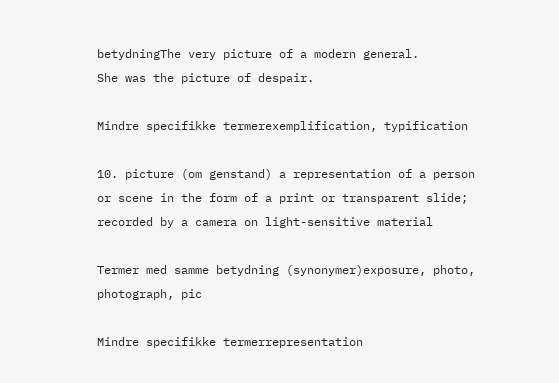betydningThe very picture of a modern general.
She was the picture of despair.

Mindre specifikke termerexemplification, typification

10. picture (om genstand) a representation of a person or scene in the form of a print or transparent slide; recorded by a camera on light-sensitive material

Termer med samme betydning (synonymer)exposure, photo, photograph, pic

Mindre specifikke termerrepresentation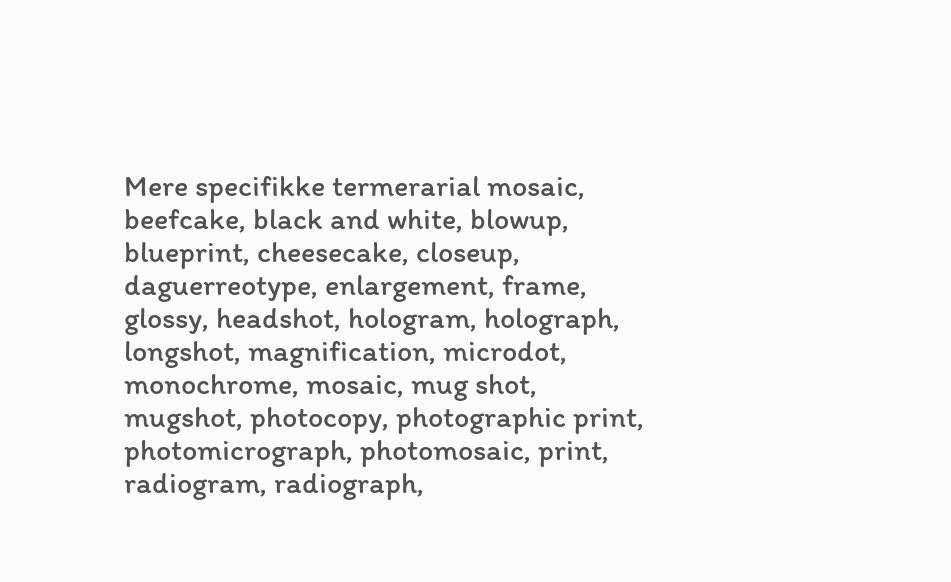Mere specifikke termerarial mosaic, beefcake, black and white, blowup, blueprint, cheesecake, closeup, daguerreotype, enlargement, frame, glossy, headshot, hologram, holograph, longshot, magnification, microdot, monochrome, mosaic, mug shot, mugshot, photocopy, photographic print, photomicrograph, photomosaic, print, radiogram, radiograph,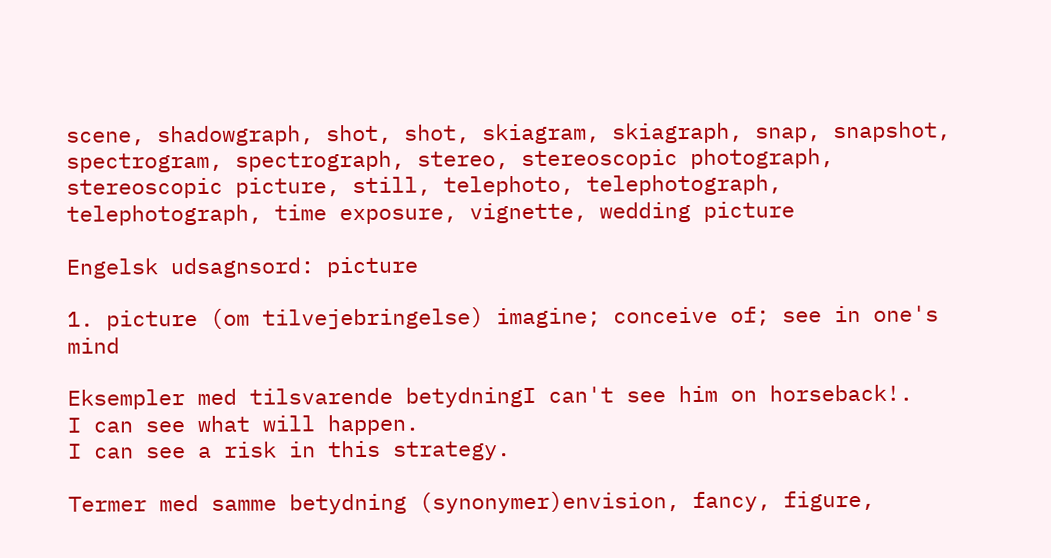scene, shadowgraph, shot, shot, skiagram, skiagraph, snap, snapshot, spectrogram, spectrograph, stereo, stereoscopic photograph, stereoscopic picture, still, telephoto, telephotograph, telephotograph, time exposure, vignette, wedding picture

Engelsk udsagnsord: picture

1. picture (om tilvejebringelse) imagine; conceive of; see in one's mind

Eksempler med tilsvarende betydningI can't see him on horseback!.
I can see what will happen.
I can see a risk in this strategy.

Termer med samme betydning (synonymer)envision, fancy, figure,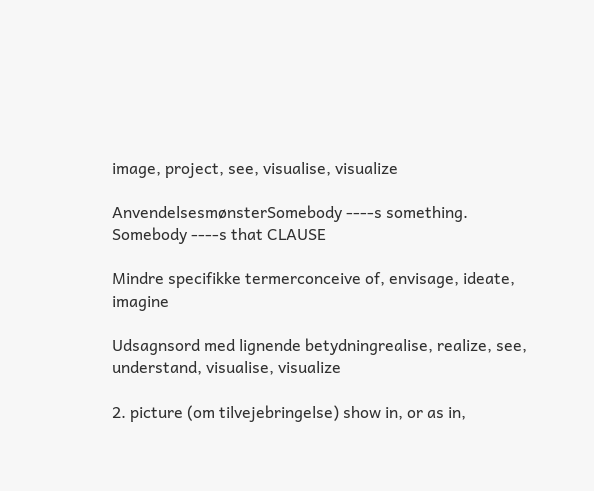image, project, see, visualise, visualize

AnvendelsesmønsterSomebody ----s something.
Somebody ----s that CLAUSE

Mindre specifikke termerconceive of, envisage, ideate, imagine

Udsagnsord med lignende betydningrealise, realize, see, understand, visualise, visualize

2. picture (om tilvejebringelse) show in, or as in,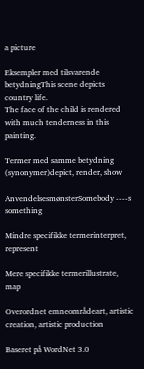a picture

Eksempler med tilsvarende betydningThis scene depicts country life.
The face of the child is rendered with much tenderness in this painting.

Termer med samme betydning (synonymer)depict, render, show

AnvendelsesmønsterSomebody ----s something

Mindre specifikke termerinterpret, represent

Mere specifikke termerillustrate, map

Overordnet emneområdeart, artistic creation, artistic production

Baseret på WordNet 3.0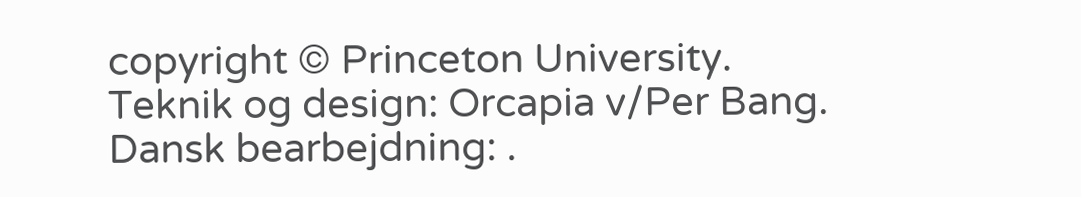copyright © Princeton University.
Teknik og design: Orcapia v/Per Bang. Dansk bearbejdning: .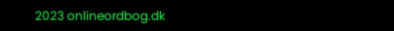2023 onlineordbog.dk